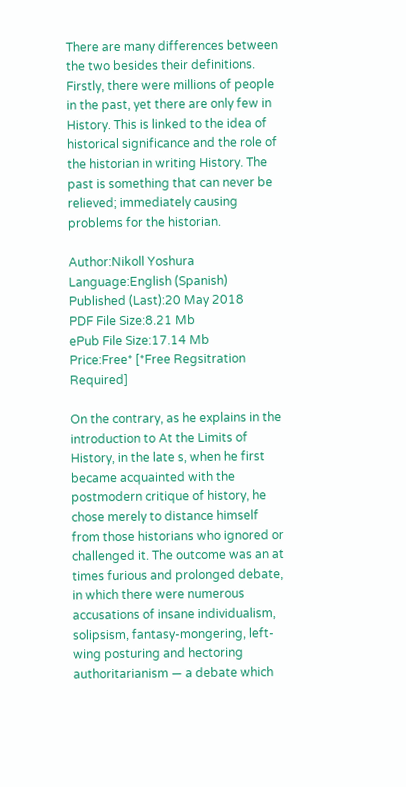There are many differences between the two besides their definitions. Firstly, there were millions of people in the past, yet there are only few in History. This is linked to the idea of historical significance and the role of the historian in writing History. The past is something that can never be relieved; immediately causing problems for the historian.

Author:Nikoll Yoshura
Language:English (Spanish)
Published (Last):20 May 2018
PDF File Size:8.21 Mb
ePub File Size:17.14 Mb
Price:Free* [*Free Regsitration Required]

On the contrary, as he explains in the introduction to At the Limits of History, in the late s, when he first became acquainted with the postmodern critique of history, he chose merely to distance himself from those historians who ignored or challenged it. The outcome was an at times furious and prolonged debate, in which there were numerous accusations of insane individualism, solipsism, fantasy-mongering, left-wing posturing and hectoring authoritarianism — a debate which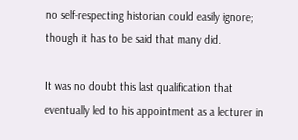no self-respecting historian could easily ignore; though it has to be said that many did.

It was no doubt this last qualification that eventually led to his appointment as a lecturer in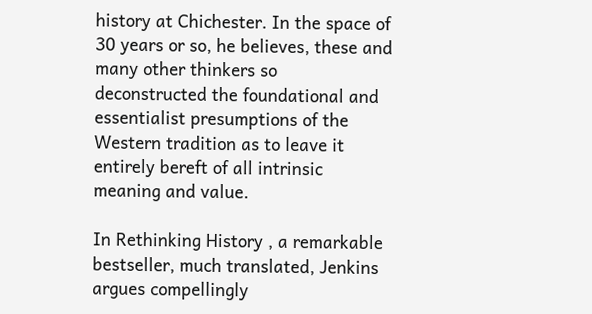history at Chichester. In the space of 30 years or so, he believes, these and many other thinkers so deconstructed the foundational and essentialist presumptions of the Western tradition as to leave it entirely bereft of all intrinsic meaning and value.

In Rethinking History , a remarkable bestseller, much translated, Jenkins argues compellingly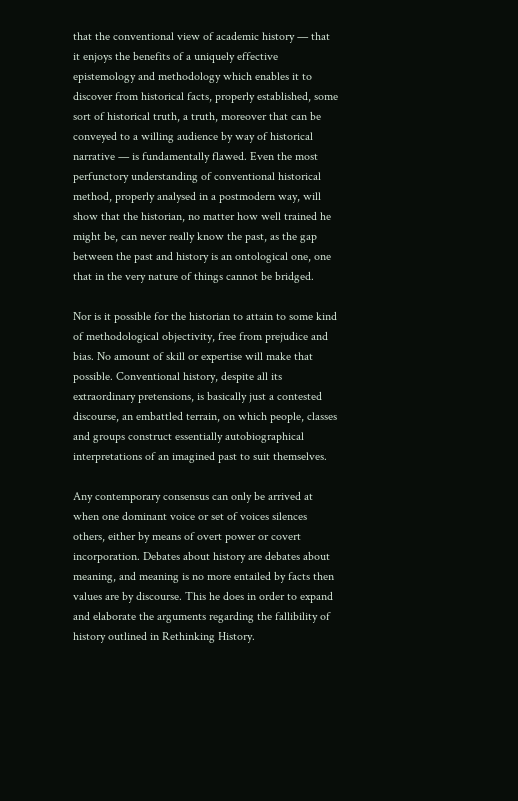that the conventional view of academic history — that it enjoys the benefits of a uniquely effective epistemology and methodology which enables it to discover from historical facts, properly established, some sort of historical truth, a truth, moreover that can be conveyed to a willing audience by way of historical narrative — is fundamentally flawed. Even the most perfunctory understanding of conventional historical method, properly analysed in a postmodern way, will show that the historian, no matter how well trained he might be, can never really know the past, as the gap between the past and history is an ontological one, one that in the very nature of things cannot be bridged.

Nor is it possible for the historian to attain to some kind of methodological objectivity, free from prejudice and bias. No amount of skill or expertise will make that possible. Conventional history, despite all its extraordinary pretensions, is basically just a contested discourse, an embattled terrain, on which people, classes and groups construct essentially autobiographical interpretations of an imagined past to suit themselves.

Any contemporary consensus can only be arrived at when one dominant voice or set of voices silences others, either by means of overt power or covert incorporation. Debates about history are debates about meaning, and meaning is no more entailed by facts then values are by discourse. This he does in order to expand and elaborate the arguments regarding the fallibility of history outlined in Rethinking History.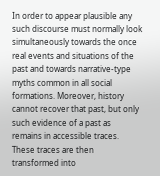In order to appear plausible any such discourse must normally look simultaneously towards the once real events and situations of the past and towards narrative-type myths common in all social formations. Moreover, history cannot recover that past, but only such evidence of a past as remains in accessible traces. These traces are then transformed into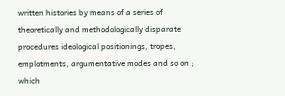written histories by means of a series of theoretically and methodologically disparate procedures ideological positionings, tropes, emplotments, argumentative modes and so on ; which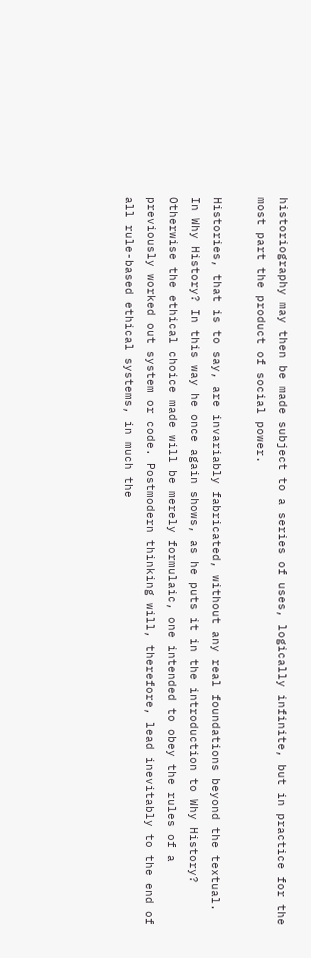historiography may then be made subject to a series of uses, logically infinite, but in practice for the most part the product of social power.

Histories, that is to say, are invariably fabricated, without any real foundations beyond the textual. In Why History? In this way he once again shows, as he puts it in the introduction to Why History? Otherwise the ethical choice made will be merely formulaic, one intended to obey the rules of a previously worked out system or code. Postmodern thinking will, therefore, lead inevitably to the end of all rule-based ethical systems, in much the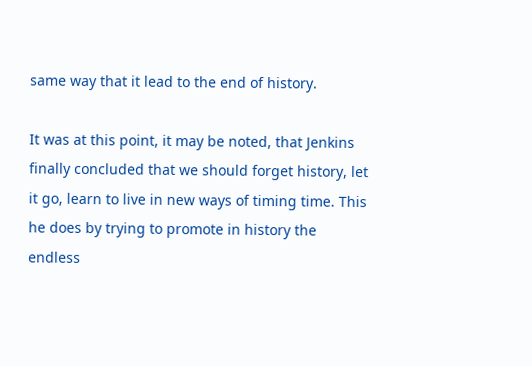same way that it lead to the end of history.

It was at this point, it may be noted, that Jenkins finally concluded that we should forget history, let it go, learn to live in new ways of timing time. This he does by trying to promote in history the endless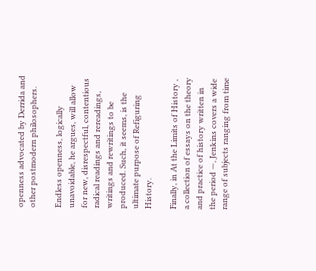openness advocated by Derrida and other postmodern philosophers.

Endless openness, logically unavoidable, he argues, will allow for new, disrespectful, contentious radical readings and rereadings, writings and rewritings to be produced. Such, it seems, is the ultimate purpose of Refiguring History.

Finally, in At the Limits of History , a collection of essays on the theory and practice of history written in the period —, Jenkins covers a wide range of subjects ranging from time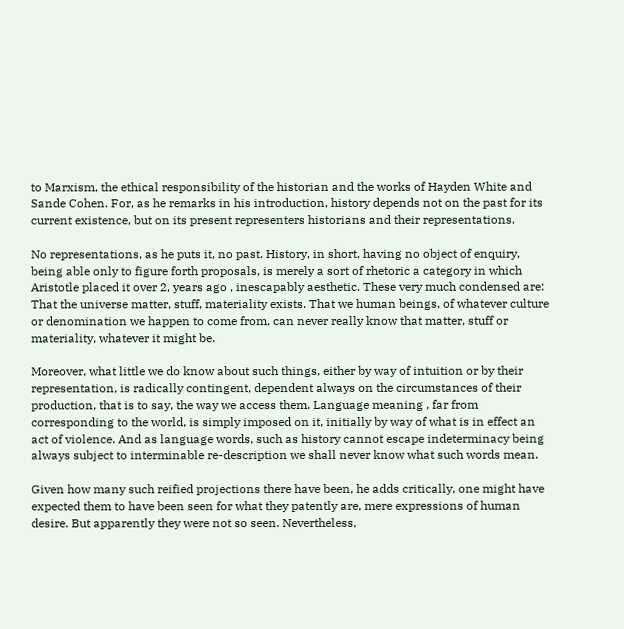to Marxism, the ethical responsibility of the historian and the works of Hayden White and Sande Cohen. For, as he remarks in his introduction, history depends not on the past for its current existence, but on its present representers historians and their representations.

No representations, as he puts it, no past. History, in short, having no object of enquiry, being able only to figure forth proposals, is merely a sort of rhetoric a category in which Aristotle placed it over 2, years ago , inescapably aesthetic. These very much condensed are: That the universe matter, stuff, materiality exists. That we human beings, of whatever culture or denomination we happen to come from, can never really know that matter, stuff or materiality, whatever it might be.

Moreover, what little we do know about such things, either by way of intuition or by their representation, is radically contingent, dependent always on the circumstances of their production, that is to say, the way we access them. Language meaning , far from corresponding to the world, is simply imposed on it, initially by way of what is in effect an act of violence. And as language words, such as history cannot escape indeterminacy being always subject to interminable re-description we shall never know what such words mean.

Given how many such reified projections there have been, he adds critically, one might have expected them to have been seen for what they patently are, mere expressions of human desire. But apparently they were not so seen. Nevertheless,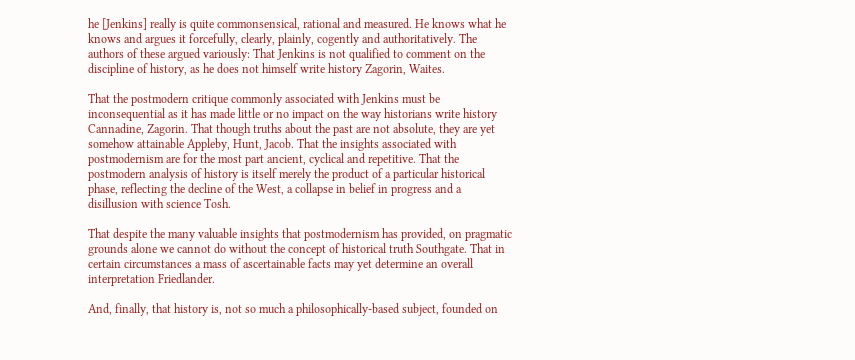he [Jenkins] really is quite commonsensical, rational and measured. He knows what he knows and argues it forcefully, clearly, plainly, cogently and authoritatively. The authors of these argued variously: That Jenkins is not qualified to comment on the discipline of history, as he does not himself write history Zagorin, Waites.

That the postmodern critique commonly associated with Jenkins must be inconsequential as it has made little or no impact on the way historians write history Cannadine, Zagorin. That though truths about the past are not absolute, they are yet somehow attainable Appleby, Hunt, Jacob. That the insights associated with postmodernism are for the most part ancient, cyclical and repetitive. That the postmodern analysis of history is itself merely the product of a particular historical phase, reflecting the decline of the West, a collapse in belief in progress and a disillusion with science Tosh.

That despite the many valuable insights that postmodernism has provided, on pragmatic grounds alone we cannot do without the concept of historical truth Southgate. That in certain circumstances a mass of ascertainable facts may yet determine an overall interpretation Friedlander.

And, finally, that history is, not so much a philosophically-based subject, founded on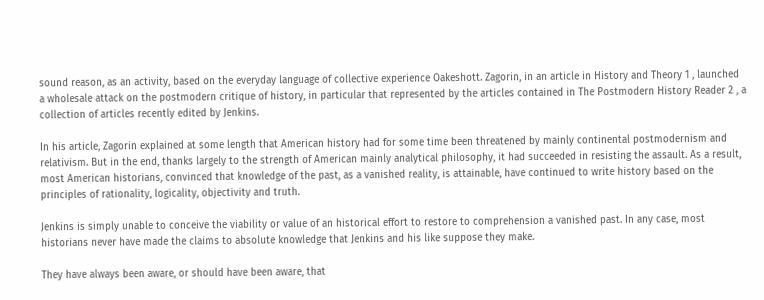sound reason, as an activity, based on the everyday language of collective experience Oakeshott. Zagorin, in an article in History and Theory 1 , launched a wholesale attack on the postmodern critique of history, in particular that represented by the articles contained in The Postmodern History Reader 2 , a collection of articles recently edited by Jenkins.

In his article, Zagorin explained at some length that American history had for some time been threatened by mainly continental postmodernism and relativism. But in the end, thanks largely to the strength of American mainly analytical philosophy, it had succeeded in resisting the assault. As a result, most American historians, convinced that knowledge of the past, as a vanished reality, is attainable, have continued to write history based on the principles of rationality, logicality, objectivity and truth.

Jenkins is simply unable to conceive the viability or value of an historical effort to restore to comprehension a vanished past. In any case, most historians never have made the claims to absolute knowledge that Jenkins and his like suppose they make.

They have always been aware, or should have been aware, that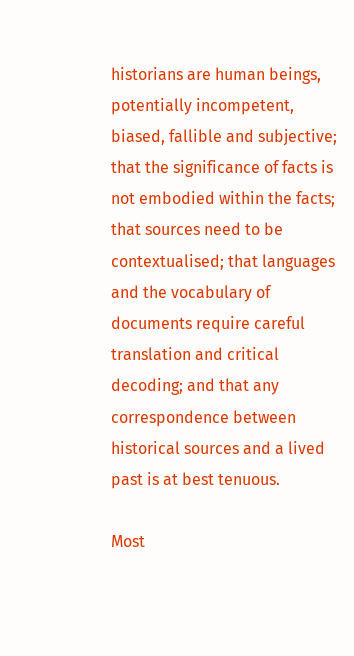historians are human beings, potentially incompetent, biased, fallible and subjective; that the significance of facts is not embodied within the facts; that sources need to be contextualised; that languages and the vocabulary of documents require careful translation and critical decoding; and that any correspondence between historical sources and a lived past is at best tenuous.

Most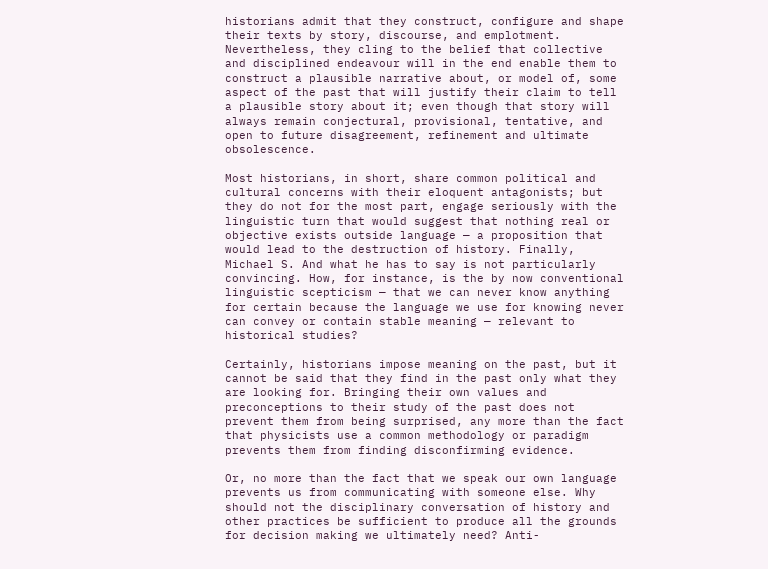historians admit that they construct, configure and shape their texts by story, discourse, and emplotment. Nevertheless, they cling to the belief that collective and disciplined endeavour will in the end enable them to construct a plausible narrative about, or model of, some aspect of the past that will justify their claim to tell a plausible story about it; even though that story will always remain conjectural, provisional, tentative, and open to future disagreement, refinement and ultimate obsolescence.

Most historians, in short, share common political and cultural concerns with their eloquent antagonists; but they do not for the most part, engage seriously with the linguistic turn that would suggest that nothing real or objective exists outside language — a proposition that would lead to the destruction of history. Finally, Michael S. And what he has to say is not particularly convincing. How, for instance, is the by now conventional linguistic scepticism — that we can never know anything for certain because the language we use for knowing never can convey or contain stable meaning — relevant to historical studies?

Certainly, historians impose meaning on the past, but it cannot be said that they find in the past only what they are looking for. Bringing their own values and preconceptions to their study of the past does not prevent them from being surprised, any more than the fact that physicists use a common methodology or paradigm prevents them from finding disconfirming evidence.

Or, no more than the fact that we speak our own language prevents us from communicating with someone else. Why should not the disciplinary conversation of history and other practices be sufficient to produce all the grounds for decision making we ultimately need? Anti-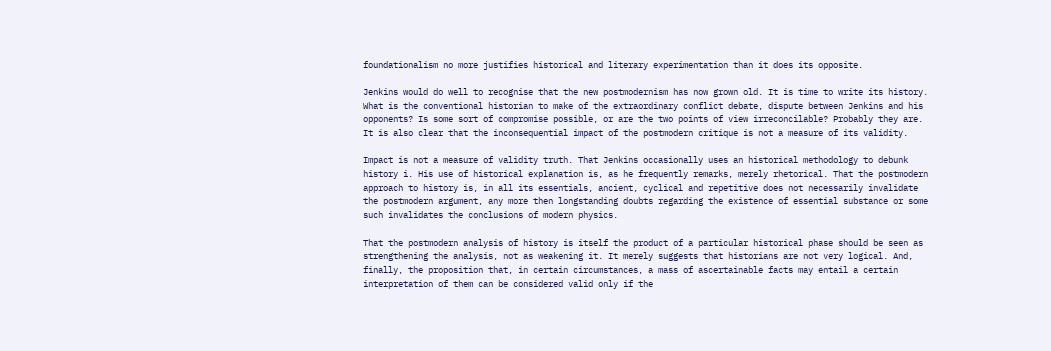foundationalism no more justifies historical and literary experimentation than it does its opposite.

Jenkins would do well to recognise that the new postmodernism has now grown old. It is time to write its history. What is the conventional historian to make of the extraordinary conflict debate, dispute between Jenkins and his opponents? Is some sort of compromise possible, or are the two points of view irreconcilable? Probably they are. It is also clear that the inconsequential impact of the postmodern critique is not a measure of its validity.

Impact is not a measure of validity truth. That Jenkins occasionally uses an historical methodology to debunk history i. His use of historical explanation is, as he frequently remarks, merely rhetorical. That the postmodern approach to history is, in all its essentials, ancient, cyclical and repetitive does not necessarily invalidate the postmodern argument, any more then longstanding doubts regarding the existence of essential substance or some such invalidates the conclusions of modern physics.

That the postmodern analysis of history is itself the product of a particular historical phase should be seen as strengthening the analysis, not as weakening it. It merely suggests that historians are not very logical. And, finally, the proposition that, in certain circumstances, a mass of ascertainable facts may entail a certain interpretation of them can be considered valid only if the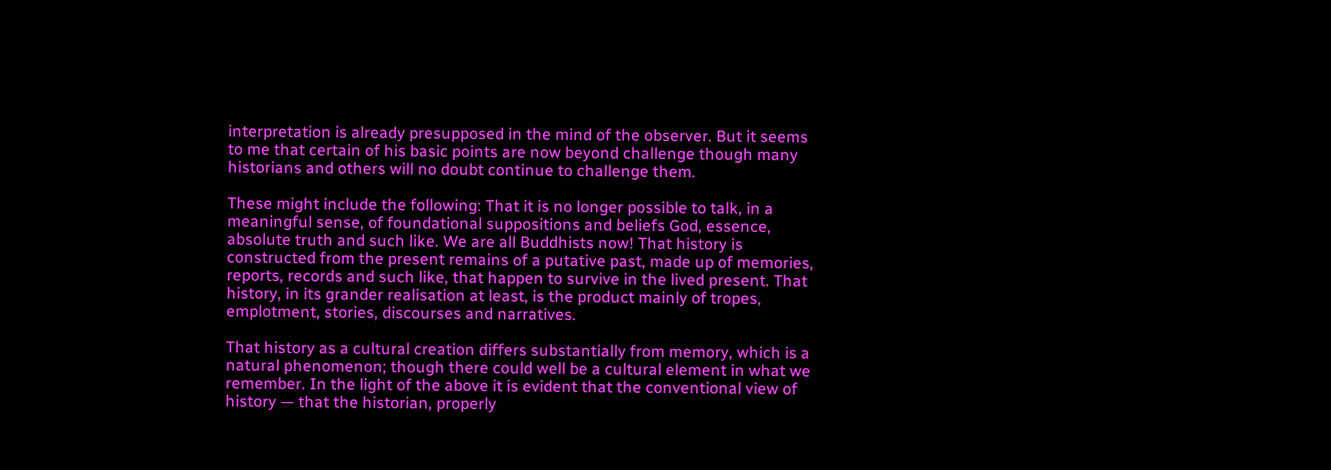interpretation is already presupposed in the mind of the observer. But it seems to me that certain of his basic points are now beyond challenge though many historians and others will no doubt continue to challenge them.

These might include the following: That it is no longer possible to talk, in a meaningful sense, of foundational suppositions and beliefs God, essence, absolute truth and such like. We are all Buddhists now! That history is constructed from the present remains of a putative past, made up of memories, reports, records and such like, that happen to survive in the lived present. That history, in its grander realisation at least, is the product mainly of tropes, emplotment, stories, discourses and narratives.

That history as a cultural creation differs substantially from memory, which is a natural phenomenon; though there could well be a cultural element in what we remember. In the light of the above it is evident that the conventional view of history — that the historian, properly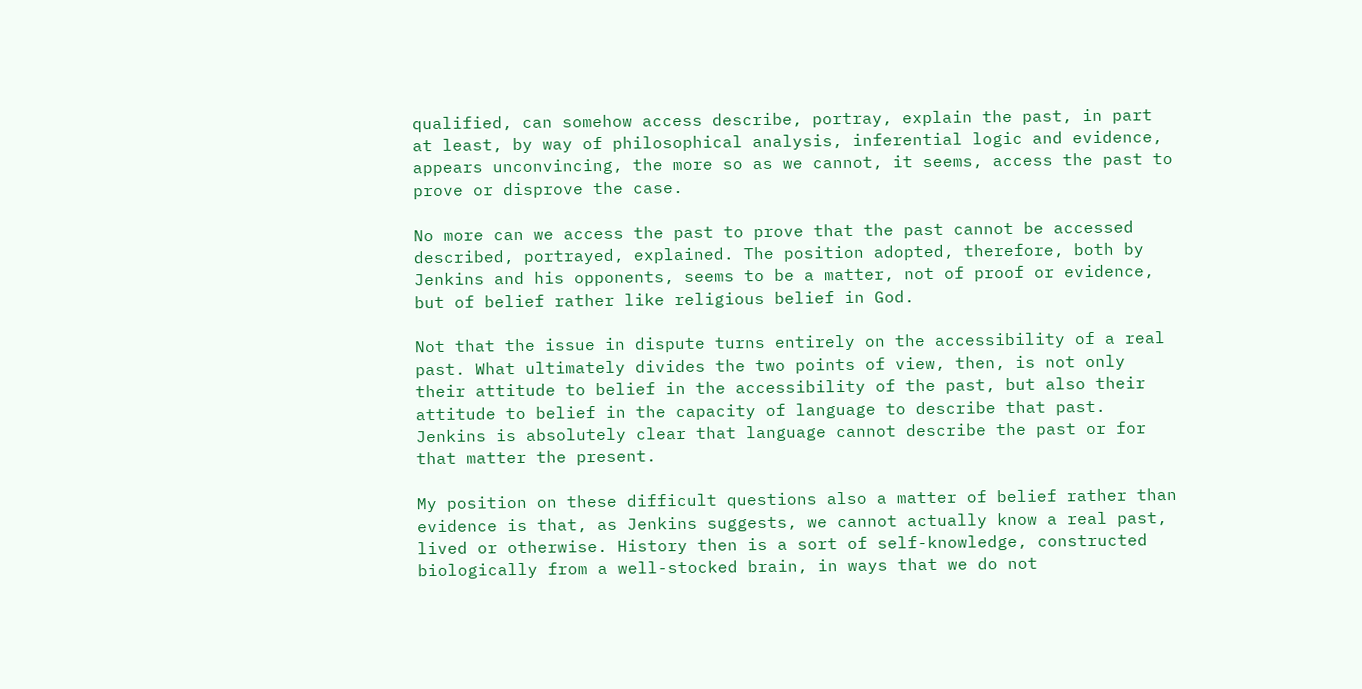qualified, can somehow access describe, portray, explain the past, in part at least, by way of philosophical analysis, inferential logic and evidence, appears unconvincing, the more so as we cannot, it seems, access the past to prove or disprove the case.

No more can we access the past to prove that the past cannot be accessed described, portrayed, explained. The position adopted, therefore, both by Jenkins and his opponents, seems to be a matter, not of proof or evidence, but of belief rather like religious belief in God.

Not that the issue in dispute turns entirely on the accessibility of a real past. What ultimately divides the two points of view, then, is not only their attitude to belief in the accessibility of the past, but also their attitude to belief in the capacity of language to describe that past. Jenkins is absolutely clear that language cannot describe the past or for that matter the present.

My position on these difficult questions also a matter of belief rather than evidence is that, as Jenkins suggests, we cannot actually know a real past, lived or otherwise. History then is a sort of self-knowledge, constructed biologically from a well-stocked brain, in ways that we do not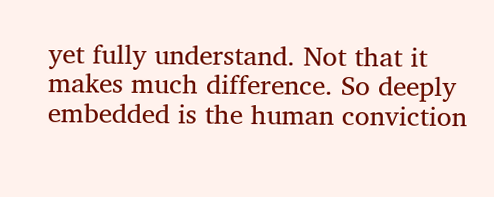yet fully understand. Not that it makes much difference. So deeply embedded is the human conviction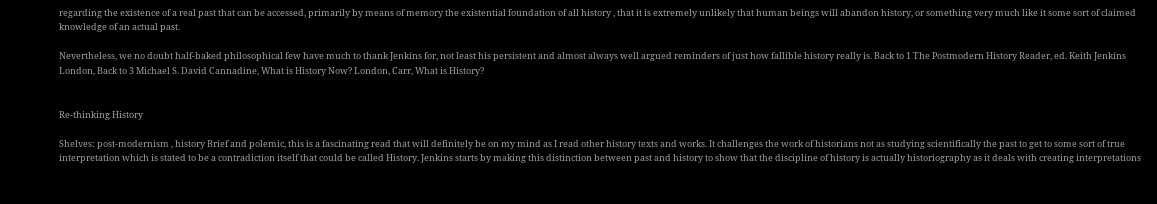regarding the existence of a real past that can be accessed, primarily by means of memory the existential foundation of all history , that it is extremely unlikely that human beings will abandon history, or something very much like it some sort of claimed knowledge of an actual past.

Nevertheless, we no doubt half-baked philosophical few have much to thank Jenkins for, not least his persistent and almost always well argued reminders of just how fallible history really is. Back to 1 The Postmodern History Reader, ed. Keith Jenkins London, Back to 3 Michael S. David Cannadine, What is History Now? London, Carr, What is History?


Re-thinking History

Shelves: post-modernism , history Brief and polemic, this is a fascinating read that will definitely be on my mind as I read other history texts and works. It challenges the work of historians not as studying scientifically the past to get to some sort of true interpretation which is stated to be a contradiction itself that could be called History. Jenkins starts by making this distinction between past and history to show that the discipline of history is actually historiography as it deals with creating interpretations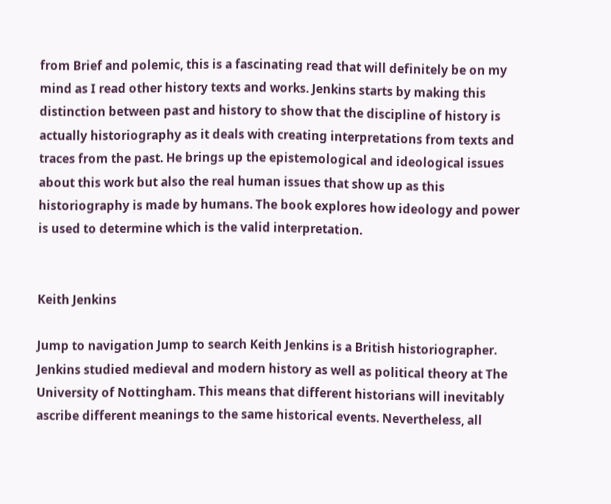from Brief and polemic, this is a fascinating read that will definitely be on my mind as I read other history texts and works. Jenkins starts by making this distinction between past and history to show that the discipline of history is actually historiography as it deals with creating interpretations from texts and traces from the past. He brings up the epistemological and ideological issues about this work but also the real human issues that show up as this historiography is made by humans. The book explores how ideology and power is used to determine which is the valid interpretation.


Keith Jenkins

Jump to navigation Jump to search Keith Jenkins is a British historiographer. Jenkins studied medieval and modern history as well as political theory at The University of Nottingham. This means that different historians will inevitably ascribe different meanings to the same historical events. Nevertheless, all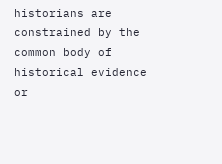historians are constrained by the common body of historical evidence or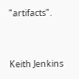"artifacts".


Keith Jenkins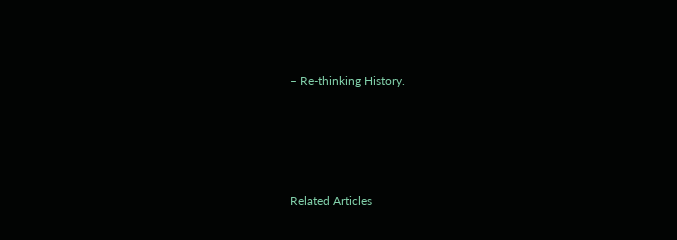– Re-thinking History.




Related Articles